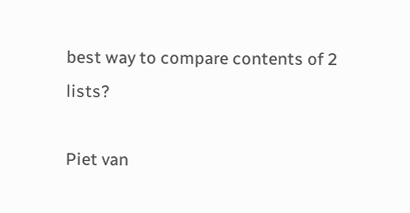best way to compare contents of 2 lists?

Piet van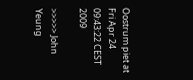Oostrum piet at
Fri Apr 24 09:43:22 CEST 2009

>>>>> John Yeung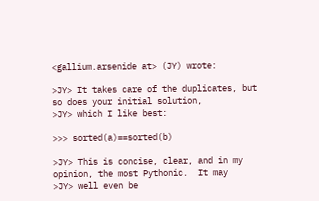<gallium.arsenide at> (JY) wrote:

>JY> It takes care of the duplicates, but so does your initial solution,
>JY> which I like best:

>>> sorted(a)==sorted(b)

>JY> This is concise, clear, and in my opinion, the most Pythonic.  It may
>JY> well even be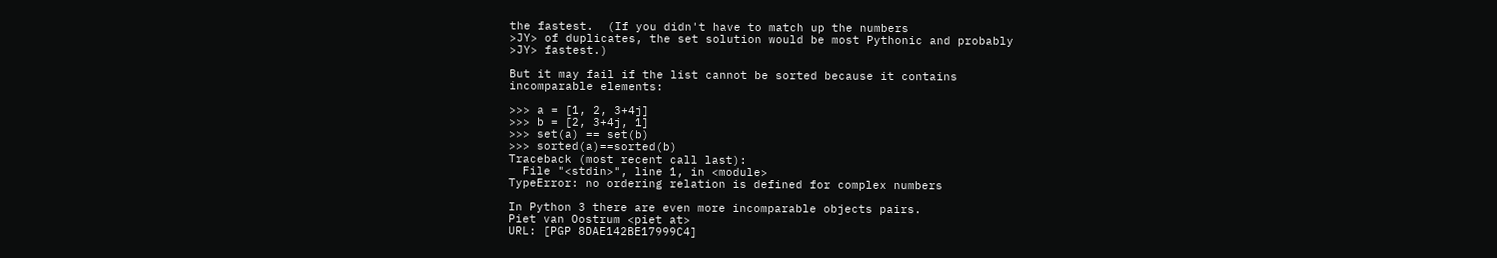the fastest.  (If you didn't have to match up the numbers
>JY> of duplicates, the set solution would be most Pythonic and probably
>JY> fastest.)

But it may fail if the list cannot be sorted because it contains
incomparable elements:

>>> a = [1, 2, 3+4j]
>>> b = [2, 3+4j, 1]
>>> set(a) == set(b)
>>> sorted(a)==sorted(b)
Traceback (most recent call last):
  File "<stdin>", line 1, in <module>
TypeError: no ordering relation is defined for complex numbers

In Python 3 there are even more incomparable objects pairs.
Piet van Oostrum <piet at>
URL: [PGP 8DAE142BE17999C4]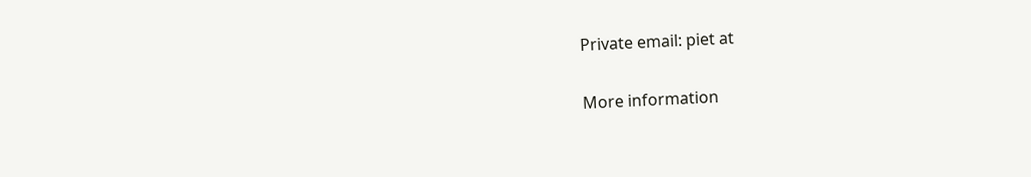Private email: piet at

More information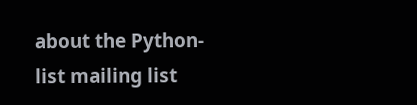about the Python-list mailing list